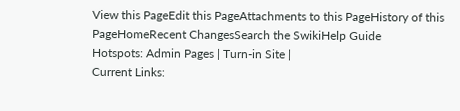View this PageEdit this PageAttachments to this PageHistory of this PageHomeRecent ChangesSearch the SwikiHelp Guide
Hotspots: Admin Pages | Turn-in Site |
Current Links: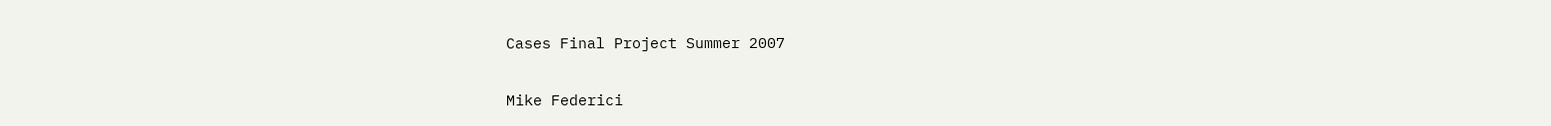Cases Final Project Summer 2007

Mike Federici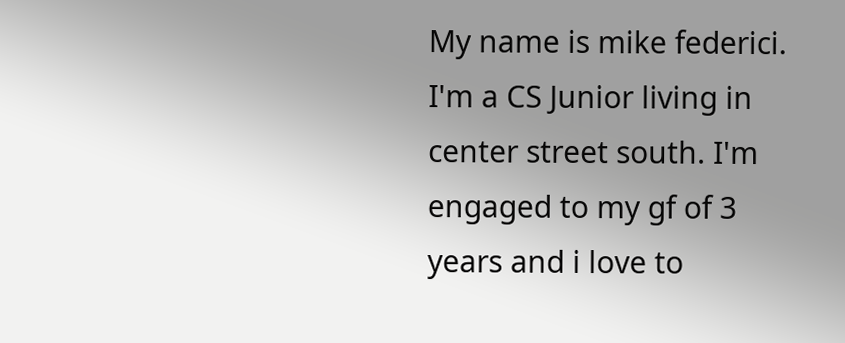My name is mike federici. I'm a CS Junior living in center street south. I'm engaged to my gf of 3 years and i love to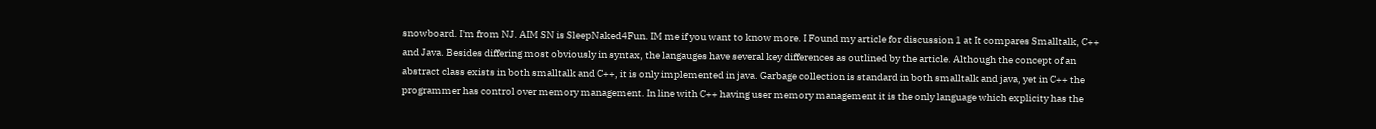snowboard. I'm from NJ. AIM SN is SleepNaked4Fun. IM me if you want to know more. I Found my article for discussion 1 at It compares Smalltalk, C++ and Java. Besides differing most obviously in syntax, the langauges have several key differences as outlined by the article. Although the concept of an abstract class exists in both smalltalk and C++, it is only implemented in java. Garbage collection is standard in both smalltalk and java, yet in C++ the programmer has control over memory management. In line with C++ having user memory management it is the only language which explicity has the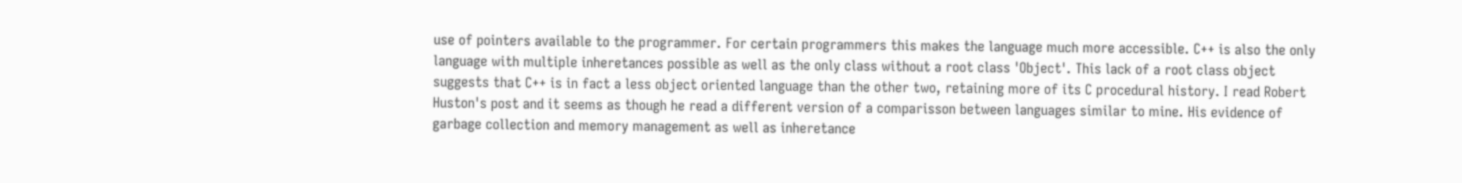use of pointers available to the programmer. For certain programmers this makes the language much more accessible. C++ is also the only language with multiple inheretances possible as well as the only class without a root class 'Object'. This lack of a root class object suggests that C++ is in fact a less object oriented language than the other two, retaining more of its C procedural history. I read Robert Huston's post and it seems as though he read a different version of a comparisson between languages similar to mine. His evidence of garbage collection and memory management as well as inheretance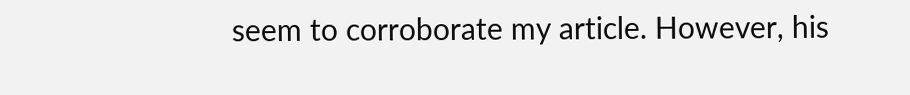seem to corroborate my article. However, his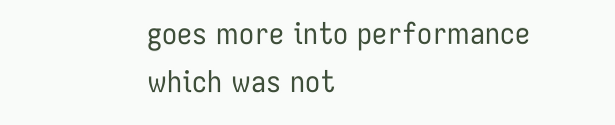goes more into performance which was not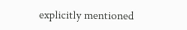explicitly mentioned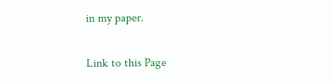in my paper.

Link to this Page